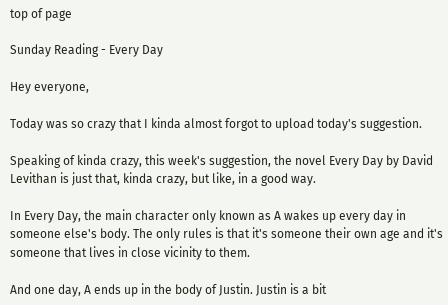top of page

Sunday Reading - Every Day

Hey everyone,

Today was so crazy that I kinda almost forgot to upload today's suggestion.

Speaking of kinda crazy, this week's suggestion, the novel Every Day by David Levithan is just that, kinda crazy, but like, in a good way.

In Every Day, the main character only known as A wakes up every day in someone else's body. The only rules is that it's someone their own age and it's someone that lives in close vicinity to them.

And one day, A ends up in the body of Justin. Justin is a bit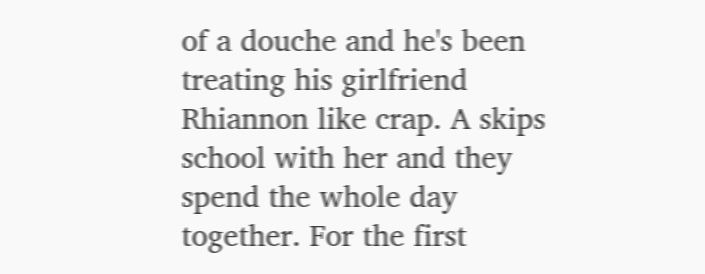of a douche and he's been treating his girlfriend Rhiannon like crap. A skips school with her and they spend the whole day together. For the first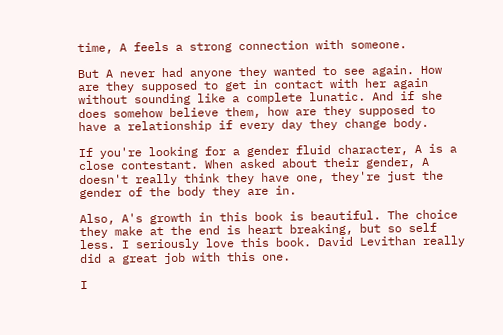time, A feels a strong connection with someone.

But A never had anyone they wanted to see again. How are they supposed to get in contact with her again without sounding like a complete lunatic. And if she does somehow believe them, how are they supposed to have a relationship if every day they change body.

If you're looking for a gender fluid character, A is a close contestant. When asked about their gender, A doesn't really think they have one, they're just the gender of the body they are in.

Also, A's growth in this book is beautiful. The choice they make at the end is heart breaking, but so self less. I seriously love this book. David Levithan really did a great job with this one.

I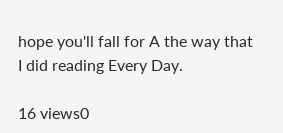hope you'll fall for A the way that I did reading Every Day.

16 views0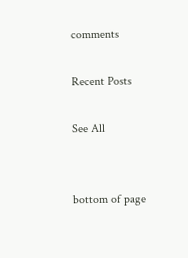comments

Recent Posts

See All


bottom of page